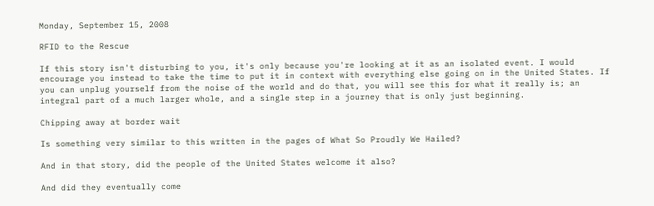Monday, September 15, 2008

RFID to the Rescue

If this story isn't disturbing to you, it's only because you're looking at it as an isolated event. I would encourage you instead to take the time to put it in context with everything else going on in the United States. If you can unplug yourself from the noise of the world and do that, you will see this for what it really is; an integral part of a much larger whole, and a single step in a journey that is only just beginning.

Chipping away at border wait

Is something very similar to this written in the pages of What So Proudly We Hailed?

And in that story, did the people of the United States welcome it also?

And did they eventually come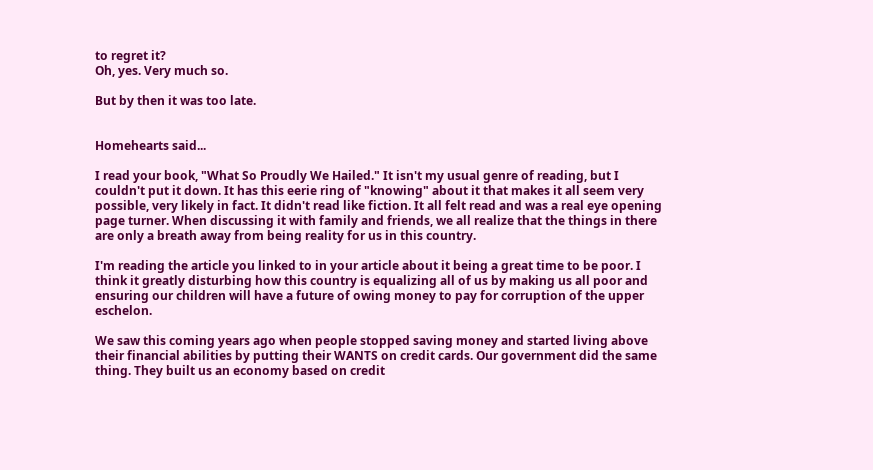to regret it?
Oh, yes. Very much so.

But by then it was too late.


Homehearts said...

I read your book, "What So Proudly We Hailed." It isn't my usual genre of reading, but I couldn't put it down. It has this eerie ring of "knowing" about it that makes it all seem very possible, very likely in fact. It didn't read like fiction. It all felt read and was a real eye opening page turner. When discussing it with family and friends, we all realize that the things in there are only a breath away from being reality for us in this country.

I'm reading the article you linked to in your article about it being a great time to be poor. I think it greatly disturbing how this country is equalizing all of us by making us all poor and ensuring our children will have a future of owing money to pay for corruption of the upper eschelon.

We saw this coming years ago when people stopped saving money and started living above their financial abilities by putting their WANTS on credit cards. Our government did the same thing. They built us an economy based on credit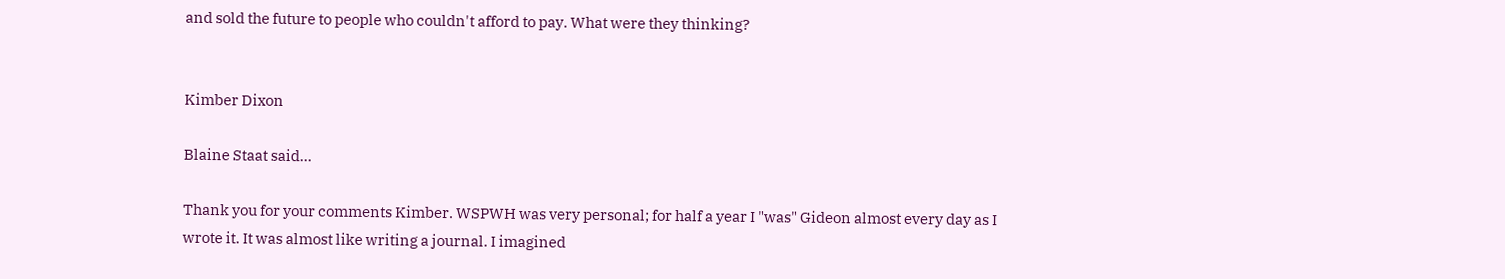and sold the future to people who couldn't afford to pay. What were they thinking?


Kimber Dixon

Blaine Staat said...

Thank you for your comments Kimber. WSPWH was very personal; for half a year I "was" Gideon almost every day as I wrote it. It was almost like writing a journal. I imagined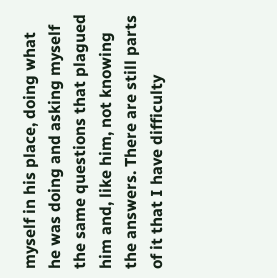myself in his place, doing what he was doing and asking myself the same questions that plagued him and, like him, not knowing the answers. There are still parts of it that I have difficulty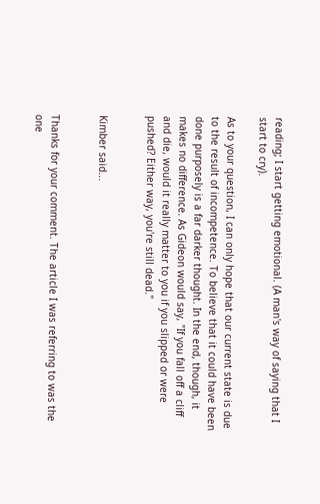reading; I start getting emotional. (A man's way of saying that I start to cry).

As to your question, I can only hope that our current state is due to the result of incompetence. To believe that it could have been done purposely is a far darker thought. In the end, though, it makes no difference. As Gideon would say, "If you fall off a cliff and die, would it really matter to you if you slipped or were pushed? Either way, you're still dead."


Kimber said...


Thanks for your comment. The article I was referring to was the one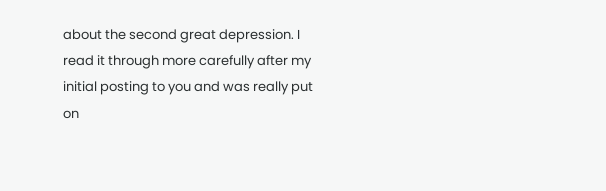about the second great depression. I read it through more carefully after my initial posting to you and was really put on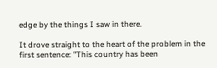edge by the things I saw in there.

It drove straight to the heart of the problem in the first sentence: "This country has been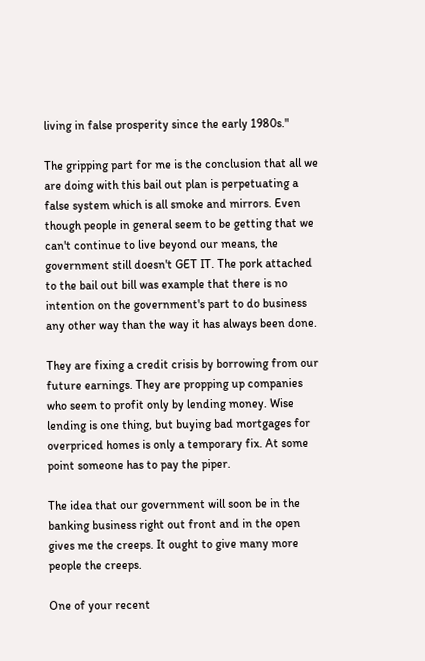living in false prosperity since the early 1980s."

The gripping part for me is the conclusion that all we are doing with this bail out plan is perpetuating a false system which is all smoke and mirrors. Even though people in general seem to be getting that we can't continue to live beyond our means, the government still doesn't GET IT. The pork attached to the bail out bill was example that there is no intention on the government's part to do business any other way than the way it has always been done.

They are fixing a credit crisis by borrowing from our future earnings. They are propping up companies who seem to profit only by lending money. Wise lending is one thing, but buying bad mortgages for overpriced homes is only a temporary fix. At some point someone has to pay the piper.

The idea that our government will soon be in the banking business right out front and in the open gives me the creeps. It ought to give many more people the creeps.

One of your recent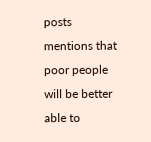posts mentions that poor people will be better able to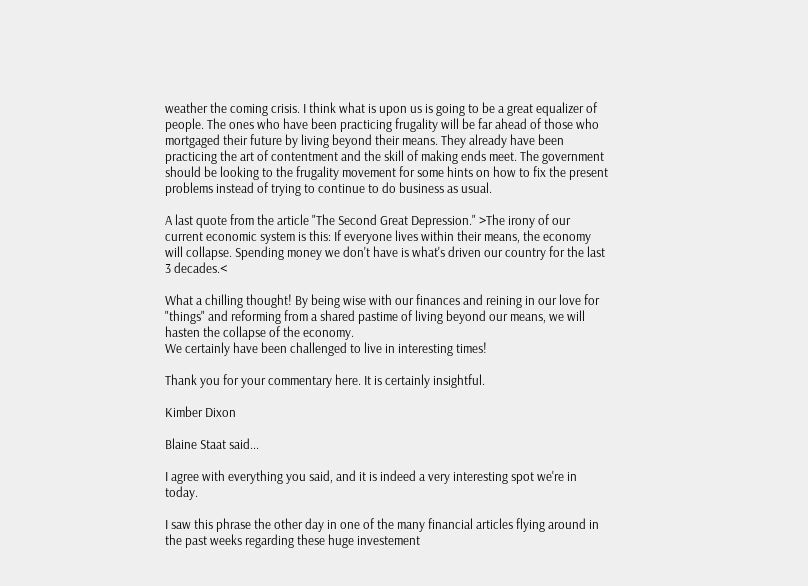weather the coming crisis. I think what is upon us is going to be a great equalizer of people. The ones who have been practicing frugality will be far ahead of those who mortgaged their future by living beyond their means. They already have been practicing the art of contentment and the skill of making ends meet. The government should be looking to the frugality movement for some hints on how to fix the present problems instead of trying to continue to do business as usual.

A last quote from the article "The Second Great Depression." >The irony of our current economic system is this: If everyone lives within their means, the economy will collapse. Spending money we don't have is what's driven our country for the last 3 decades.<

What a chilling thought! By being wise with our finances and reining in our love for "things" and reforming from a shared pastime of living beyond our means, we will hasten the collapse of the economy.
We certainly have been challenged to live in interesting times!

Thank you for your commentary here. It is certainly insightful.

Kimber Dixon

Blaine Staat said...

I agree with everything you said, and it is indeed a very interesting spot we're in today.

I saw this phrase the other day in one of the many financial articles flying around in the past weeks regarding these huge investement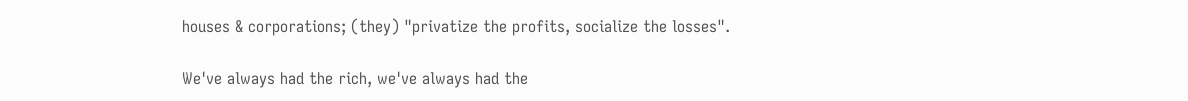houses & corporations; (they) "privatize the profits, socialize the losses".

We've always had the rich, we've always had the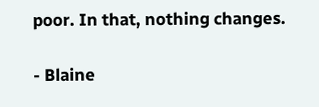poor. In that, nothing changes.

- Blaine